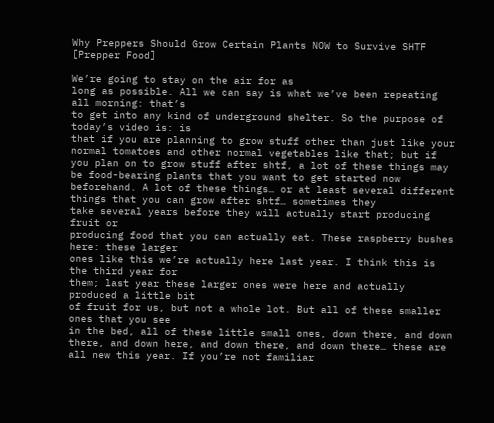Why Preppers Should Grow Certain Plants NOW to Survive SHTF [Prepper Food]

We’re going to stay on the air for as
long as possible. All we can say is what we’ve been repeating all morning: that’s
to get into any kind of underground shelter. So the purpose of today’s video is: is
that if you are planning to grow stuff other than just like your
normal tomatoes and other normal vegetables like that; but if you plan on to grow stuff after shtf, a lot of these things may be food-bearing plants that you want to get started now beforehand. A lot of these things… or at least several different things that you can grow after shtf… sometimes they
take several years before they will actually start producing fruit or
producing food that you can actually eat. These raspberry bushes here: these larger
ones like this we’re actually here last year. I think this is the third year for
them; last year these larger ones were here and actually produced a little bit
of fruit for us, but not a whole lot. But all of these smaller ones that you see
in the bed, all of these little small ones, down there, and down there, and down here, and down there, and down there… these are all new this year. If you’re not familiar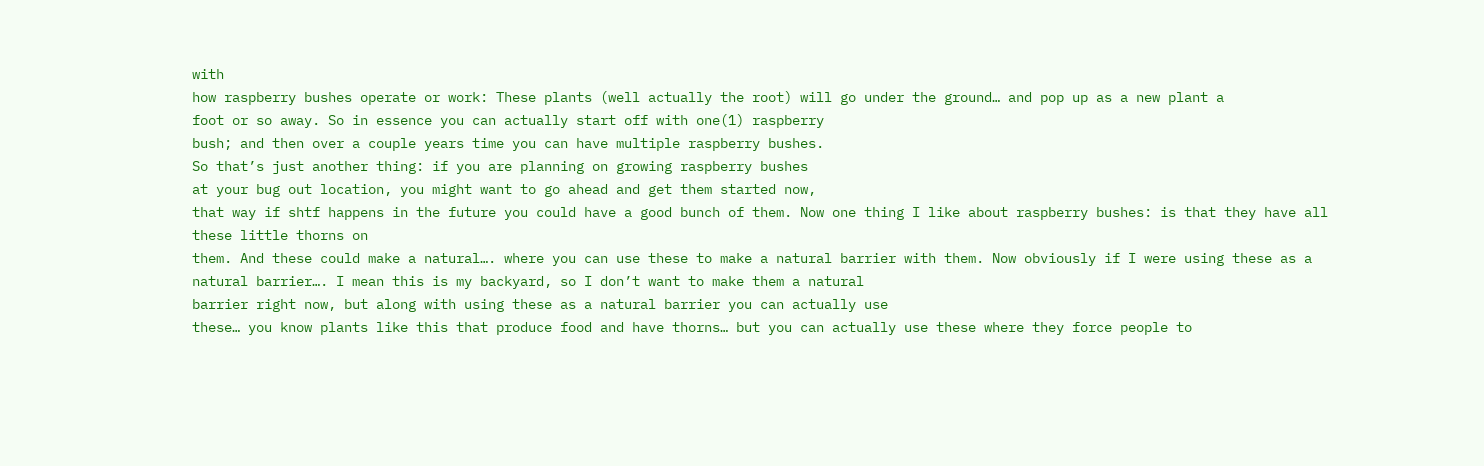with
how raspberry bushes operate or work: These plants (well actually the root) will go under the ground… and pop up as a new plant a
foot or so away. So in essence you can actually start off with one(1) raspberry
bush; and then over a couple years time you can have multiple raspberry bushes.
So that’s just another thing: if you are planning on growing raspberry bushes
at your bug out location, you might want to go ahead and get them started now,
that way if shtf happens in the future you could have a good bunch of them. Now one thing I like about raspberry bushes: is that they have all these little thorns on
them. And these could make a natural…. where you can use these to make a natural barrier with them. Now obviously if I were using these as a
natural barrier…. I mean this is my backyard, so I don’t want to make them a natural
barrier right now, but along with using these as a natural barrier you can actually use
these… you know plants like this that produce food and have thorns… but you can actually use these where they force people to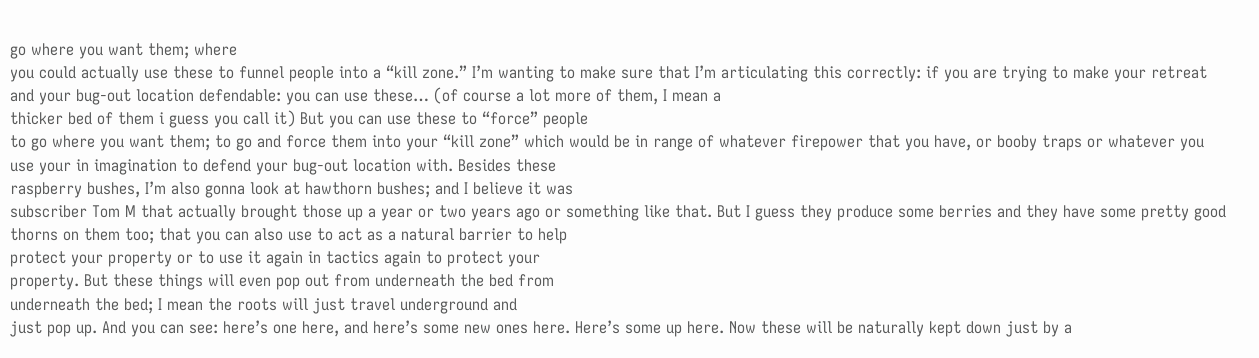go where you want them; where
you could actually use these to funnel people into a “kill zone.” I’m wanting to make sure that I’m articulating this correctly: if you are trying to make your retreat and your bug-out location defendable: you can use these… (of course a lot more of them, I mean a
thicker bed of them i guess you call it) But you can use these to “force” people
to go where you want them; to go and force them into your “kill zone” which would be in range of whatever firepower that you have, or booby traps or whatever you
use your in imagination to defend your bug-out location with. Besides these
raspberry bushes, I’m also gonna look at hawthorn bushes; and I believe it was
subscriber Tom M that actually brought those up a year or two years ago or something like that. But I guess they produce some berries and they have some pretty good
thorns on them too; that you can also use to act as a natural barrier to help
protect your property or to use it again in tactics again to protect your
property. But these things will even pop out from underneath the bed from
underneath the bed; I mean the roots will just travel underground and
just pop up. And you can see: here’s one here, and here’s some new ones here. Here’s some up here. Now these will be naturally kept down just by a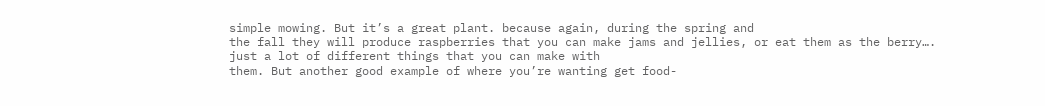simple mowing. But it’s a great plant. because again, during the spring and
the fall they will produce raspberries that you can make jams and jellies, or eat them as the berry…. just a lot of different things that you can make with
them. But another good example of where you’re wanting get food-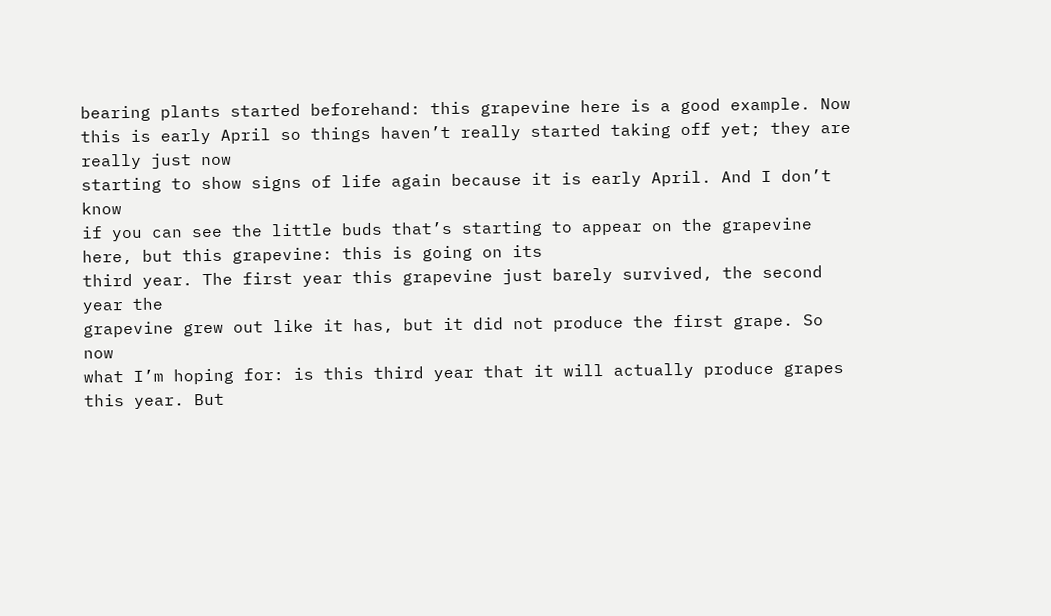bearing plants started beforehand: this grapevine here is a good example. Now this is early April so things haven’t really started taking off yet; they are really just now
starting to show signs of life again because it is early April. And I don’t know
if you can see the little buds that’s starting to appear on the grapevine here, but this grapevine: this is going on its
third year. The first year this grapevine just barely survived, the second year the
grapevine grew out like it has, but it did not produce the first grape. So now
what I’m hoping for: is this third year that it will actually produce grapes
this year. But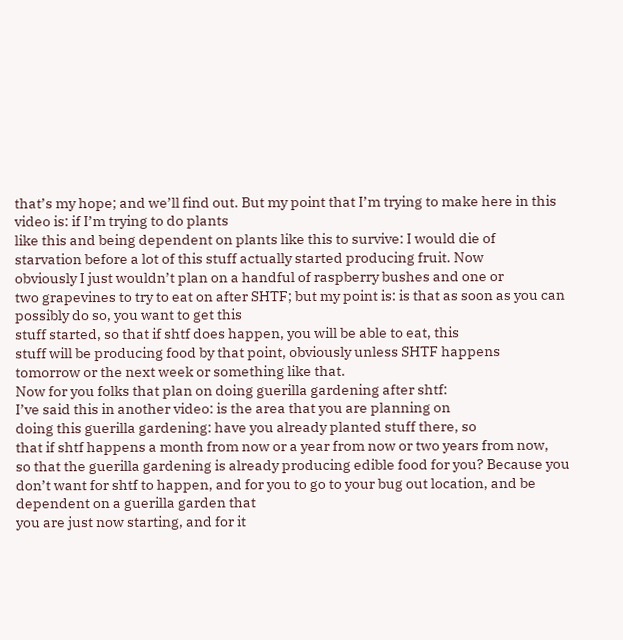that’s my hope; and we’ll find out. But my point that I’m trying to make here in this video is: if I’m trying to do plants
like this and being dependent on plants like this to survive: I would die of
starvation before a lot of this stuff actually started producing fruit. Now
obviously I just wouldn’t plan on a handful of raspberry bushes and one or
two grapevines to try to eat on after SHTF; but my point is: is that as soon as you can possibly do so, you want to get this
stuff started, so that if shtf does happen, you will be able to eat, this
stuff will be producing food by that point, obviously unless SHTF happens
tomorrow or the next week or something like that.
Now for you folks that plan on doing guerilla gardening after shtf:
I’ve said this in another video: is the area that you are planning on
doing this guerilla gardening: have you already planted stuff there, so
that if shtf happens a month from now or a year from now or two years from now,
so that the guerilla gardening is already producing edible food for you? Because you don’t want for shtf to happen, and for you to go to your bug out location, and be dependent on a guerilla garden that
you are just now starting, and for it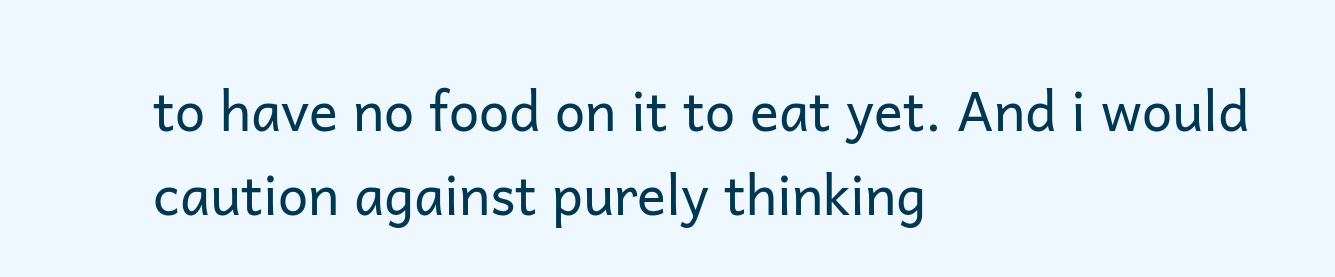to have no food on it to eat yet. And i would
caution against purely thinking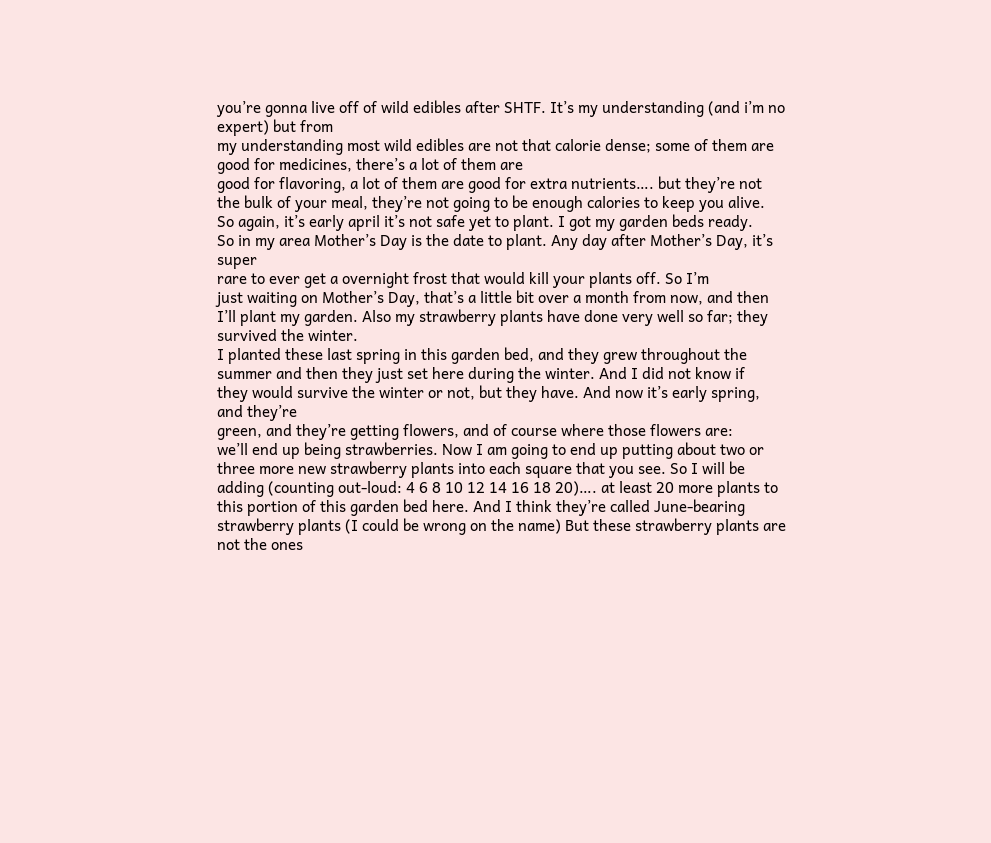you’re gonna live off of wild edibles after SHTF. It’s my understanding (and i’m no expert) but from
my understanding most wild edibles are not that calorie dense; some of them are good for medicines, there’s a lot of them are
good for flavoring, a lot of them are good for extra nutrients…. but they’re not
the bulk of your meal, they’re not going to be enough calories to keep you alive.
So again, it’s early april it’s not safe yet to plant. I got my garden beds ready.
So in my area Mother’s Day is the date to plant. Any day after Mother’s Day, it’s super
rare to ever get a overnight frost that would kill your plants off. So I’m
just waiting on Mother’s Day, that’s a little bit over a month from now, and then I’ll plant my garden. Also my strawberry plants have done very well so far; they survived the winter.
I planted these last spring in this garden bed, and they grew throughout the
summer and then they just set here during the winter. And I did not know if
they would survive the winter or not, but they have. And now it’s early spring, and they’re
green, and they’re getting flowers, and of course where those flowers are:
we’ll end up being strawberries. Now I am going to end up putting about two or three more new strawberry plants into each square that you see. So I will be adding (counting out-loud: 4 6 8 10 12 14 16 18 20)…. at least 20 more plants to this portion of this garden bed here. And I think they’re called June-bearing strawberry plants (I could be wrong on the name) But these strawberry plants are not the ones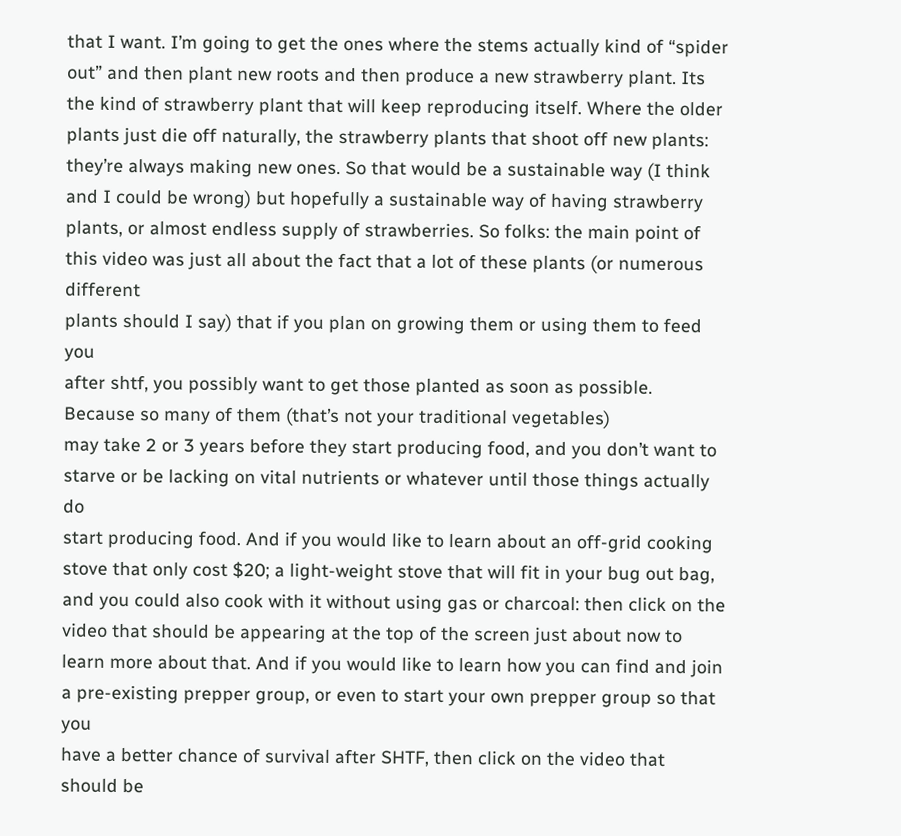that I want. I’m going to get the ones where the stems actually kind of “spider out” and then plant new roots and then produce a new strawberry plant. Its the kind of strawberry plant that will keep reproducing itself. Where the older plants just die off naturally, the strawberry plants that shoot off new plants: they’re always making new ones. So that would be a sustainable way (I think and I could be wrong) but hopefully a sustainable way of having strawberry
plants, or almost endless supply of strawberries. So folks: the main point of
this video was just all about the fact that a lot of these plants (or numerous different
plants should I say) that if you plan on growing them or using them to feed you
after shtf, you possibly want to get those planted as soon as possible.
Because so many of them (that’s not your traditional vegetables)
may take 2 or 3 years before they start producing food, and you don’t want to starve or be lacking on vital nutrients or whatever until those things actually do
start producing food. And if you would like to learn about an off-grid cooking
stove that only cost $20; a light-weight stove that will fit in your bug out bag,
and you could also cook with it without using gas or charcoal: then click on the
video that should be appearing at the top of the screen just about now to
learn more about that. And if you would like to learn how you can find and join
a pre-existing prepper group, or even to start your own prepper group so that you
have a better chance of survival after SHTF, then click on the video that should be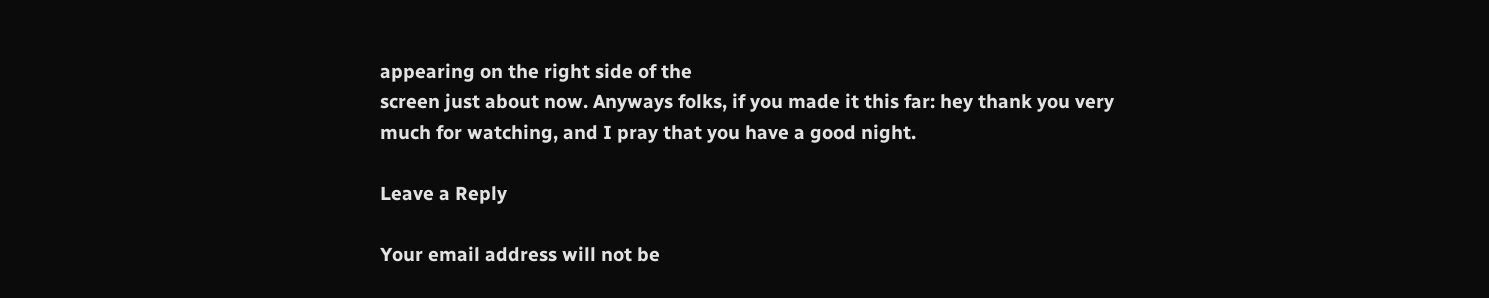appearing on the right side of the
screen just about now. Anyways folks, if you made it this far: hey thank you very
much for watching, and I pray that you have a good night.

Leave a Reply

Your email address will not be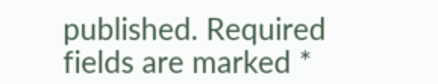published. Required fields are marked *